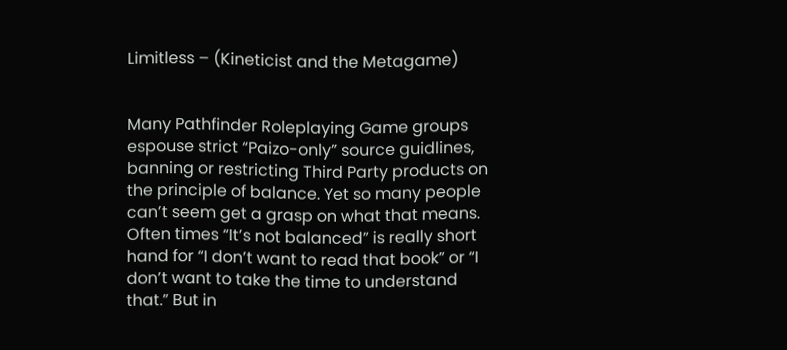Limitless – (Kineticist and the Metagame)


Many Pathfinder Roleplaying Game groups espouse strict “Paizo-only” source guidlines, banning or restricting Third Party products on the principle of balance. Yet so many people can’t seem get a grasp on what that means. Often times “It’s not balanced” is really short hand for “I don’t want to read that book” or “I don’t want to take the time to understand that.” But in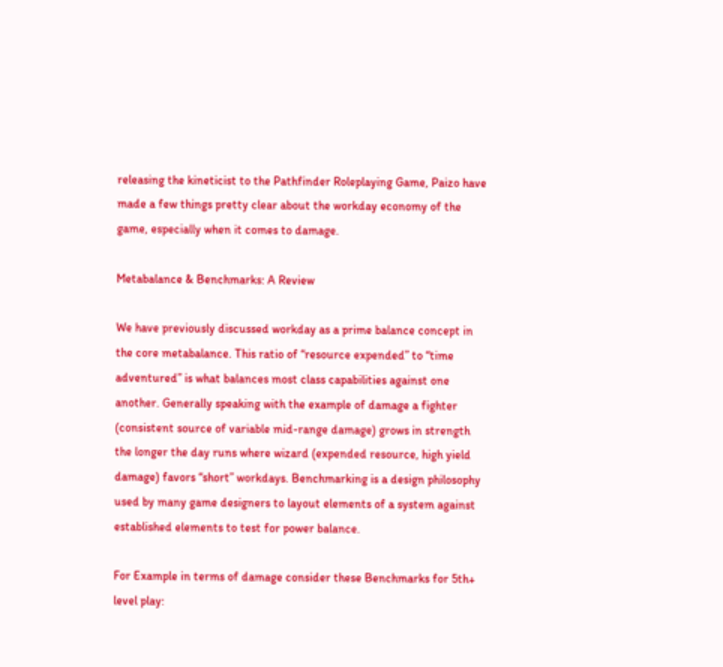releasing the kineticist to the Pathfinder Roleplaying Game, Paizo have made a few things pretty clear about the workday economy of the game, especially when it comes to damage.

Metabalance & Benchmarks: A Review

We have previously discussed workday as a prime balance concept in the core metabalance. This ratio of “resource expended” to “time adventured” is what balances most class capabilities against one another. Generally speaking with the example of damage a fighter (consistent source of variable mid-range damage) grows in strength the longer the day runs where wizard (expended resource, high yield damage) favors “short” workdays. Benchmarking is a design philosophy used by many game designers to layout elements of a system against established elements to test for power balance.

For Example in terms of damage consider these Benchmarks for 5th+ level play: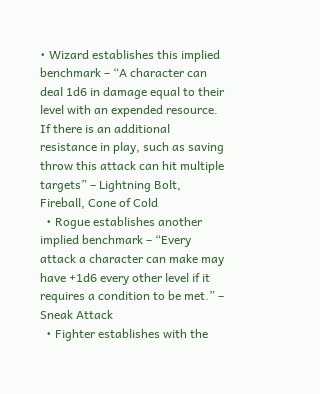• Wizard establishes this implied benchmark – “A character can deal 1d6 in damage equal to their level with an expended resource. If there is an additional resistance in play, such as saving throw this attack can hit multiple targets” – Lightning Bolt, Fireball, Cone of Cold
  • Rogue establishes another implied benchmark – “Every attack a character can make may have +1d6 every other level if it requires a condition to be met.” – Sneak Attack
  • Fighter establishes with the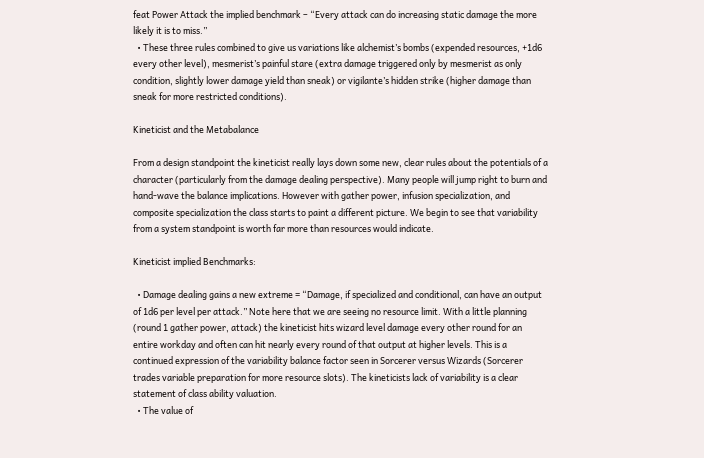feat Power Attack the implied benchmark – “Every attack can do increasing static damage the more likely it is to miss.”
  • These three rules combined to give us variations like alchemist’s bombs (expended resources, +1d6 every other level), mesmerist’s painful stare (extra damage triggered only by mesmerist as only condition, slightly lower damage yield than sneak) or vigilante’s hidden strike (higher damage than sneak for more restricted conditions).

Kineticist and the Metabalance

From a design standpoint the kineticist really lays down some new, clear rules about the potentials of a character (particularly from the damage dealing perspective). Many people will jump right to burn and hand-wave the balance implications. However with gather power, infusion specialization, and composite specialization the class starts to paint a different picture. We begin to see that variability from a system standpoint is worth far more than resources would indicate.

Kineticist implied Benchmarks:

  • Damage dealing gains a new extreme = “Damage, if specialized and conditional, can have an output of 1d6 per level per attack.” Note here that we are seeing no resource limit. With a little planning (round 1 gather power, attack) the kineticist hits wizard level damage every other round for an entire workday and often can hit nearly every round of that output at higher levels. This is a continued expression of the variability balance factor seen in Sorcerer versus Wizards (Sorcerer trades variable preparation for more resource slots). The kineticists lack of variability is a clear statement of class ability valuation.
  • The value of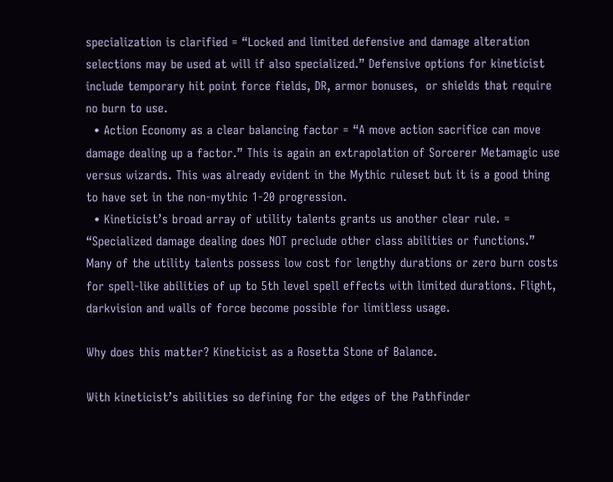specialization is clarified = “Locked and limited defensive and damage alteration selections may be used at will if also specialized.” Defensive options for kineticist include temporary hit point force fields, DR, armor bonuses,  or shields that require no burn to use.
  • Action Economy as a clear balancing factor = “A move action sacrifice can move damage dealing up a factor.” This is again an extrapolation of Sorcerer Metamagic use versus wizards. This was already evident in the Mythic ruleset but it is a good thing to have set in the non-mythic 1-20 progression.
  • Kineticist’s broad array of utility talents grants us another clear rule. = “Specialized damage dealing does NOT preclude other class abilities or functions.” Many of the utility talents possess low cost for lengthy durations or zero burn costs for spell-like abilities of up to 5th level spell effects with limited durations. Flight, darkvision and walls of force become possible for limitless usage.

Why does this matter? Kineticist as a Rosetta Stone of Balance.

With kineticist’s abilities so defining for the edges of the Pathfinder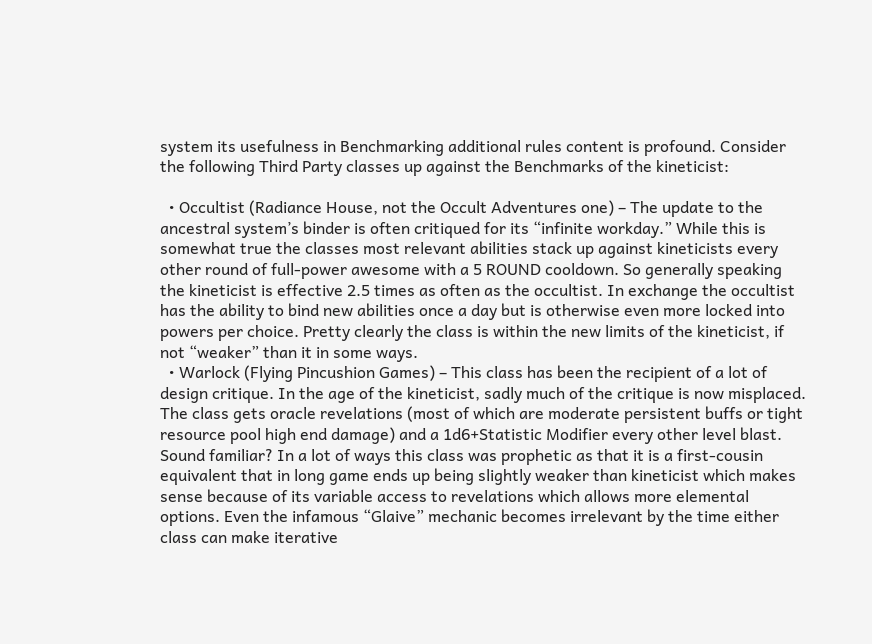system its usefulness in Benchmarking additional rules content is profound. Consider the following Third Party classes up against the Benchmarks of the kineticist:

  • Occultist (Radiance House, not the Occult Adventures one) – The update to the ancestral system’s binder is often critiqued for its “infinite workday.” While this is somewhat true the classes most relevant abilities stack up against kineticists every other round of full-power awesome with a 5 ROUND cooldown. So generally speaking the kineticist is effective 2.5 times as often as the occultist. In exchange the occultist has the ability to bind new abilities once a day but is otherwise even more locked into powers per choice. Pretty clearly the class is within the new limits of the kineticist, if not “weaker” than it in some ways.
  • Warlock (Flying Pincushion Games) – This class has been the recipient of a lot of design critique. In the age of the kineticist, sadly much of the critique is now misplaced. The class gets oracle revelations (most of which are moderate persistent buffs or tight resource pool high end damage) and a 1d6+Statistic Modifier every other level blast. Sound familiar? In a lot of ways this class was prophetic as that it is a first-cousin equivalent that in long game ends up being slightly weaker than kineticist which makes sense because of its variable access to revelations which allows more elemental options. Even the infamous “Glaive” mechanic becomes irrelevant by the time either class can make iterative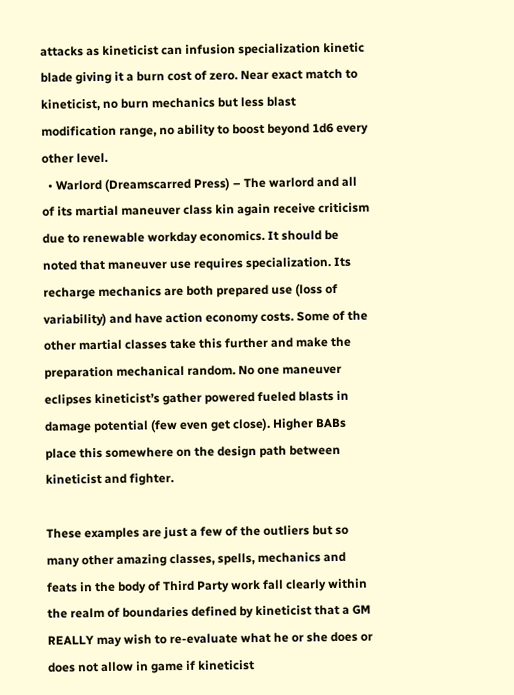attacks as kineticist can infusion specialization kinetic blade giving it a burn cost of zero. Near exact match to kineticist, no burn mechanics but less blast modification range, no ability to boost beyond 1d6 every other level.
  • Warlord (Dreamscarred Press) – The warlord and all of its martial maneuver class kin again receive criticism due to renewable workday economics. It should be noted that maneuver use requires specialization. Its recharge mechanics are both prepared use (loss of variability) and have action economy costs. Some of the other martial classes take this further and make the preparation mechanical random. No one maneuver eclipses kineticist’s gather powered fueled blasts in damage potential (few even get close). Higher BABs place this somewhere on the design path between kineticist and fighter.

These examples are just a few of the outliers but so many other amazing classes, spells, mechanics and feats in the body of Third Party work fall clearly within the realm of boundaries defined by kineticist that a GM REALLY may wish to re-evaluate what he or she does or does not allow in game if kineticist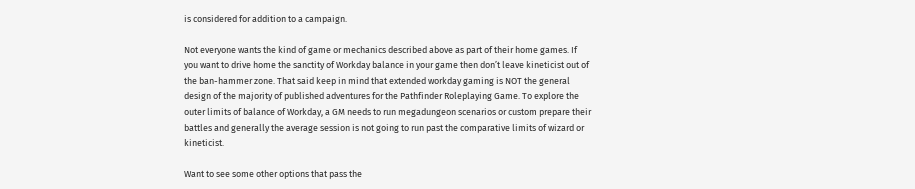is considered for addition to a campaign.

Not everyone wants the kind of game or mechanics described above as part of their home games. If you want to drive home the sanctity of Workday balance in your game then don’t leave kineticist out of the ban-hammer zone. That said keep in mind that extended workday gaming is NOT the general design of the majority of published adventures for the Pathfinder Roleplaying Game. To explore the outer limits of balance of Workday, a GM needs to run megadungeon scenarios or custom prepare their battles and generally the average session is not going to run past the comparative limits of wizard or kineticist.

Want to see some other options that pass the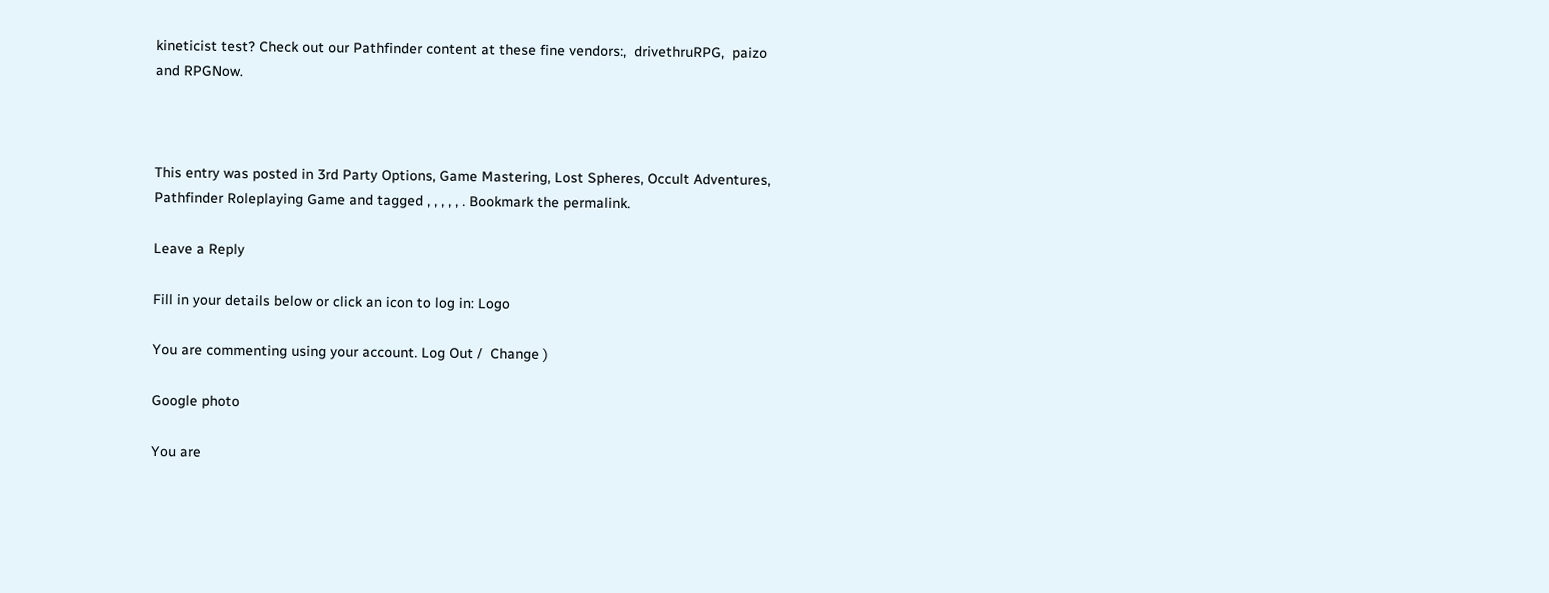kineticist test? Check out our Pathfinder content at these fine vendors:,  drivethruRPG,  paizo  and RPGNow.



This entry was posted in 3rd Party Options, Game Mastering, Lost Spheres, Occult Adventures, Pathfinder Roleplaying Game and tagged , , , , , . Bookmark the permalink.

Leave a Reply

Fill in your details below or click an icon to log in: Logo

You are commenting using your account. Log Out /  Change )

Google photo

You are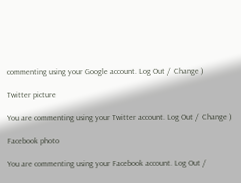commenting using your Google account. Log Out /  Change )

Twitter picture

You are commenting using your Twitter account. Log Out /  Change )

Facebook photo

You are commenting using your Facebook account. Log Out /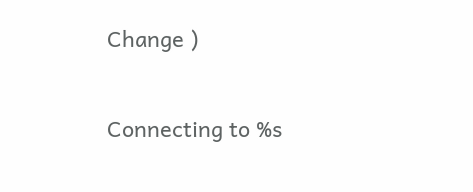Change )

Connecting to %s